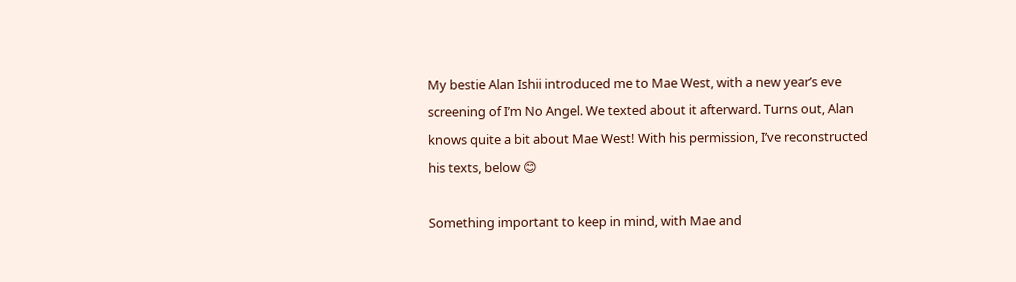My bestie Alan Ishii introduced me to Mae West, with a new year’s eve screening of I’m No Angel. We texted about it afterward. Turns out, Alan knows quite a bit about Mae West! With his permission, I’ve reconstructed his texts, below 😊

Something important to keep in mind, with Mae and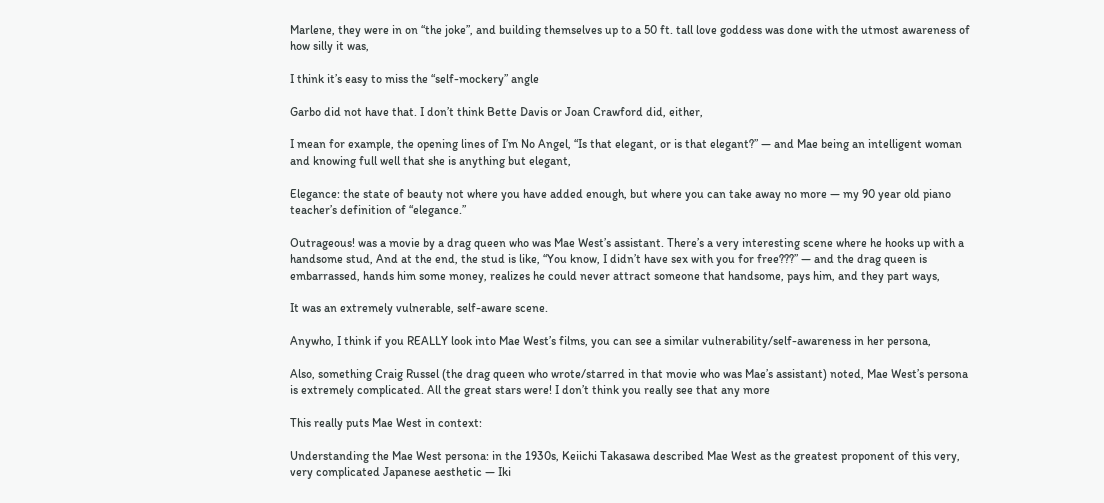Marlene, they were in on “the joke”, and building themselves up to a 50 ft. tall love goddess was done with the utmost awareness of how silly it was,

I think it’s easy to miss the “self-mockery” angle

Garbo did not have that. I don’t think Bette Davis or Joan Crawford did, either,

I mean for example, the opening lines of I’m No Angel, “Is that elegant, or is that elegant?” — and Mae being an intelligent woman and knowing full well that she is anything but elegant,

Elegance: the state of beauty not where you have added enough, but where you can take away no more — my 90 year old piano teacher’s definition of “elegance.”

Outrageous! was a movie by a drag queen who was Mae West’s assistant. There’s a very interesting scene where he hooks up with a handsome stud, And at the end, the stud is like, “You know, I didn’t have sex with you for free???” — and the drag queen is embarrassed, hands him some money, realizes he could never attract someone that handsome, pays him, and they part ways,

It was an extremely vulnerable, self-aware scene.

Anywho, I think if you REALLY look into Mae West’s films, you can see a similar vulnerability/self-awareness in her persona,

Also, something Craig Russel (the drag queen who wrote/starred in that movie who was Mae’s assistant) noted, Mae West’s persona is extremely complicated. All the great stars were! I don’t think you really see that any more

This really puts Mae West in context:

Understanding the Mae West persona: in the 1930s, Keiichi Takasawa described Mae West as the greatest proponent of this very, very complicated Japanese aesthetic — Iki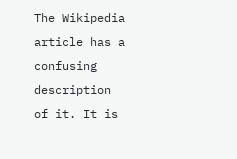The Wikipedia article has a confusing description of it. It is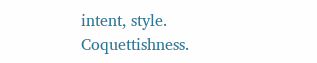intent, style. Coquettishness.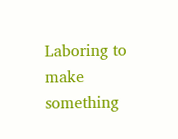Laboring to make something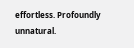effortless. Profoundly unnatural.